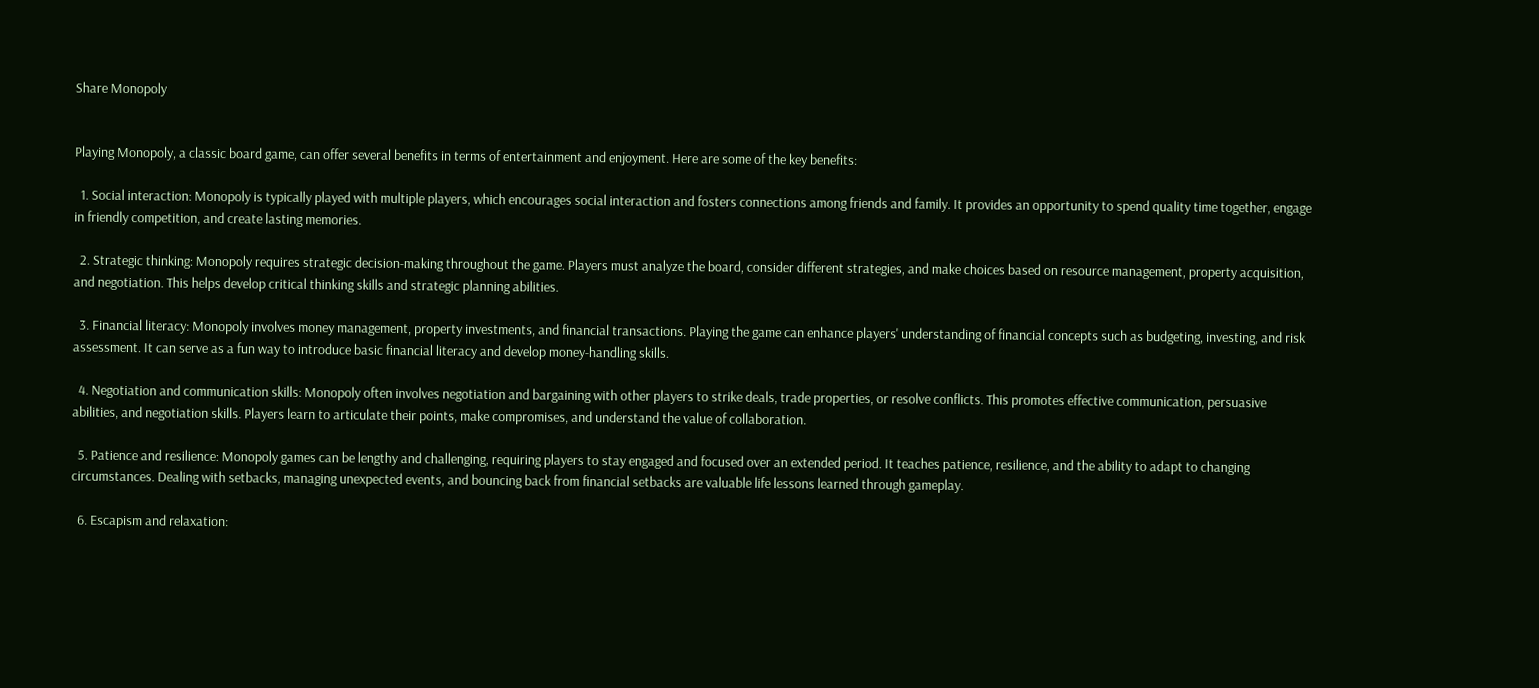Share Monopoly


Playing Monopoly, a classic board game, can offer several benefits in terms of entertainment and enjoyment. Here are some of the key benefits:

  1. Social interaction: Monopoly is typically played with multiple players, which encourages social interaction and fosters connections among friends and family. It provides an opportunity to spend quality time together, engage in friendly competition, and create lasting memories.

  2. Strategic thinking: Monopoly requires strategic decision-making throughout the game. Players must analyze the board, consider different strategies, and make choices based on resource management, property acquisition, and negotiation. This helps develop critical thinking skills and strategic planning abilities.

  3. Financial literacy: Monopoly involves money management, property investments, and financial transactions. Playing the game can enhance players' understanding of financial concepts such as budgeting, investing, and risk assessment. It can serve as a fun way to introduce basic financial literacy and develop money-handling skills.

  4. Negotiation and communication skills: Monopoly often involves negotiation and bargaining with other players to strike deals, trade properties, or resolve conflicts. This promotes effective communication, persuasive abilities, and negotiation skills. Players learn to articulate their points, make compromises, and understand the value of collaboration.

  5. Patience and resilience: Monopoly games can be lengthy and challenging, requiring players to stay engaged and focused over an extended period. It teaches patience, resilience, and the ability to adapt to changing circumstances. Dealing with setbacks, managing unexpected events, and bouncing back from financial setbacks are valuable life lessons learned through gameplay.

  6. Escapism and relaxation: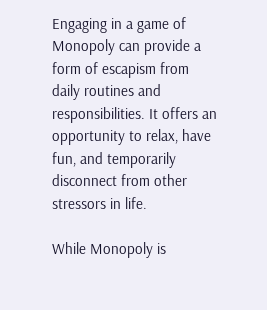Engaging in a game of Monopoly can provide a form of escapism from daily routines and responsibilities. It offers an opportunity to relax, have fun, and temporarily disconnect from other stressors in life.

While Monopoly is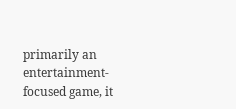primarily an entertainment-focused game, it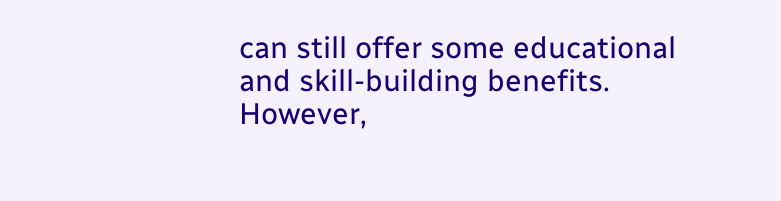can still offer some educational and skill-building benefits. However,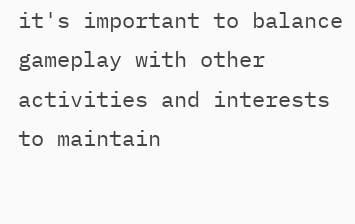it's important to balance gameplay with other activities and interests to maintain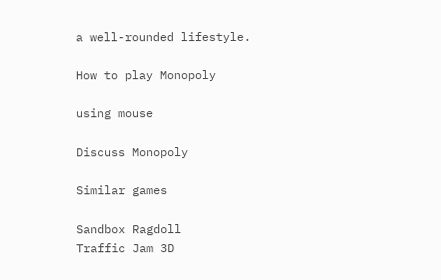a well-rounded lifestyle.

How to play Monopoly

using mouse

Discuss Monopoly

Similar games

Sandbox Ragdoll
Traffic Jam 3D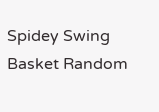Spidey Swing
Basket Random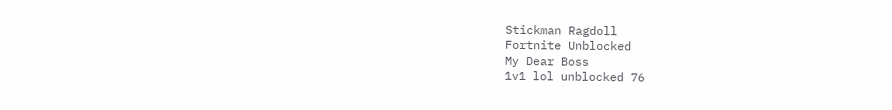Stickman Ragdoll
Fortnite Unblocked
My Dear Boss
1v1 lol unblocked 76